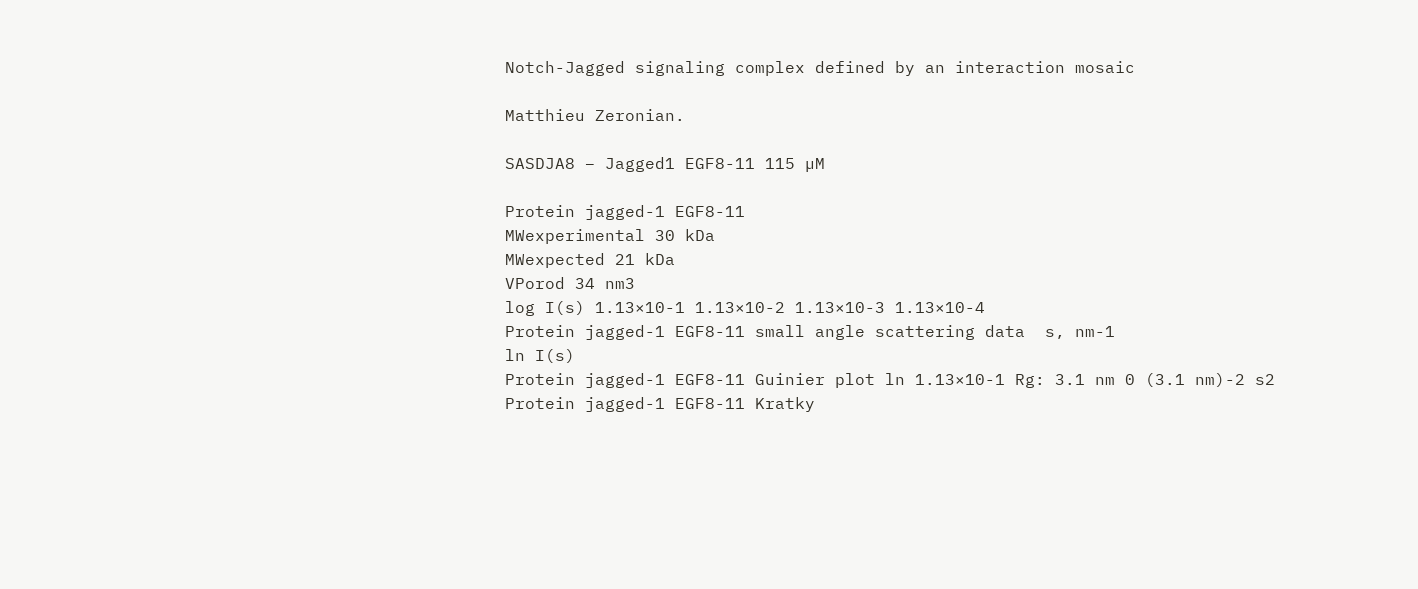Notch-Jagged signaling complex defined by an interaction mosaic

Matthieu Zeronian.

SASDJA8 – Jagged1 EGF8-11 115 µM

Protein jagged-1 EGF8-11
MWexperimental 30 kDa
MWexpected 21 kDa
VPorod 34 nm3
log I(s) 1.13×10-1 1.13×10-2 1.13×10-3 1.13×10-4
Protein jagged-1 EGF8-11 small angle scattering data  s, nm-1
ln I(s)
Protein jagged-1 EGF8-11 Guinier plot ln 1.13×10-1 Rg: 3.1 nm 0 (3.1 nm)-2 s2
Protein jagged-1 EGF8-11 Kratky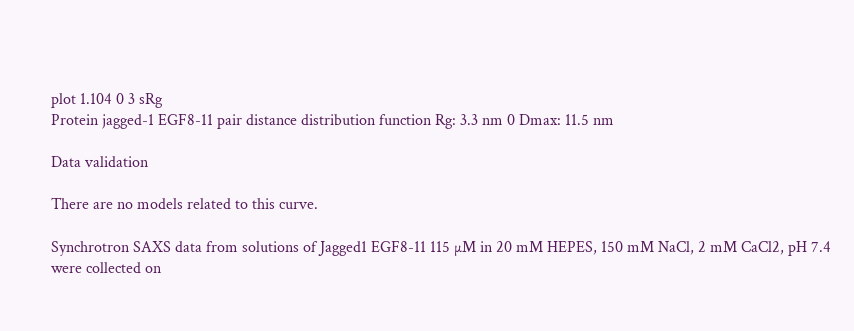plot 1.104 0 3 sRg
Protein jagged-1 EGF8-11 pair distance distribution function Rg: 3.3 nm 0 Dmax: 11.5 nm

Data validation

There are no models related to this curve.

Synchrotron SAXS data from solutions of Jagged1 EGF8-11 115 µM in 20 mM HEPES, 150 mM NaCl, 2 mM CaCl2, pH 7.4 were collected on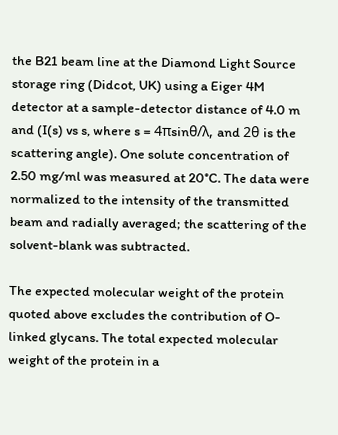the B21 beam line at the Diamond Light Source storage ring (Didcot, UK) using a Eiger 4M detector at a sample-detector distance of 4.0 m and (I(s) vs s, where s = 4πsinθ/λ, and 2θ is the scattering angle). One solute concentration of 2.50 mg/ml was measured at 20°C. The data were normalized to the intensity of the transmitted beam and radially averaged; the scattering of the solvent-blank was subtracted.

The expected molecular weight of the protein quoted above excludes the contribution of O-linked glycans. The total expected molecular weight of the protein in a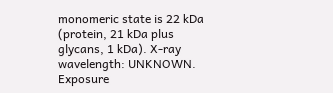monomeric state is 22 kDa (protein, 21 kDa plus glycans, 1 kDa). X-ray wavelength: UNKNOWN. Exposure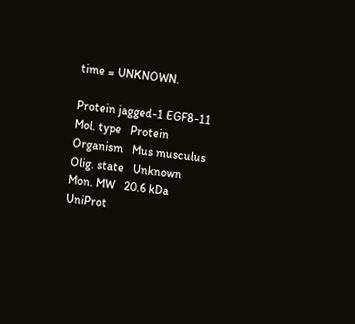time = UNKNOWN.

Protein jagged-1 EGF8-11
Mol. type   Protein
Organism   Mus musculus
Olig. state   Unknown
Mon. MW   20.6 kDa
UniProt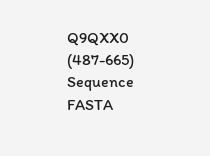Q9QXX0 (487-665)
Sequence   FASTA